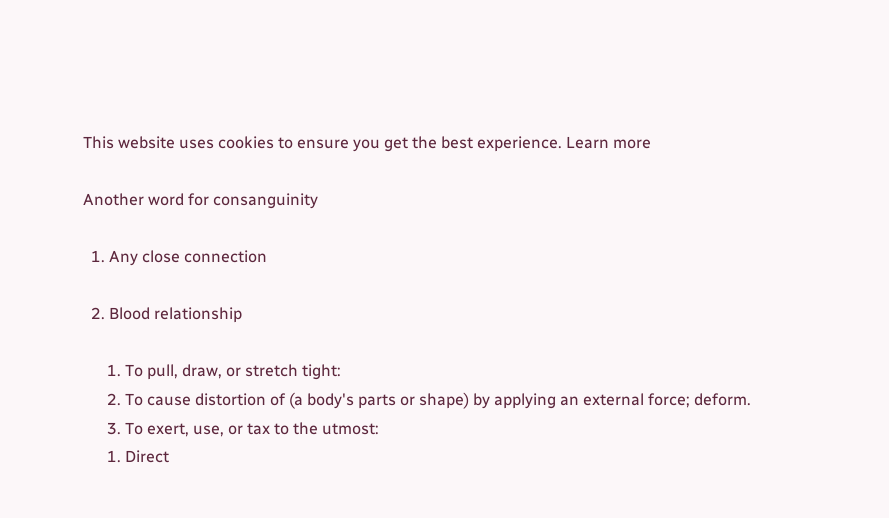This website uses cookies to ensure you get the best experience. Learn more

Another word for consanguinity

  1. Any close connection

  2. Blood relationship

      1. To pull, draw, or stretch tight:
      2. To cause distortion of (a body's parts or shape) by applying an external force; deform.
      3. To exert, use, or tax to the utmost:
      1. Direct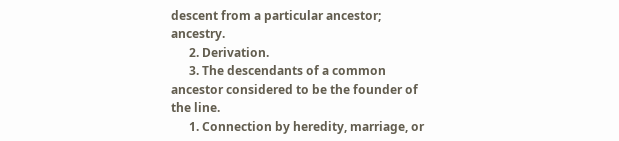descent from a particular ancestor; ancestry.
      2. Derivation.
      3. The descendants of a common ancestor considered to be the founder of the line.
      1. Connection by heredity, marriage, or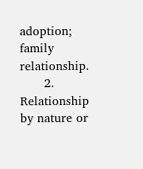adoption; family relationship.
      2. Relationship by nature or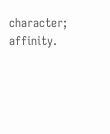character; affinity.